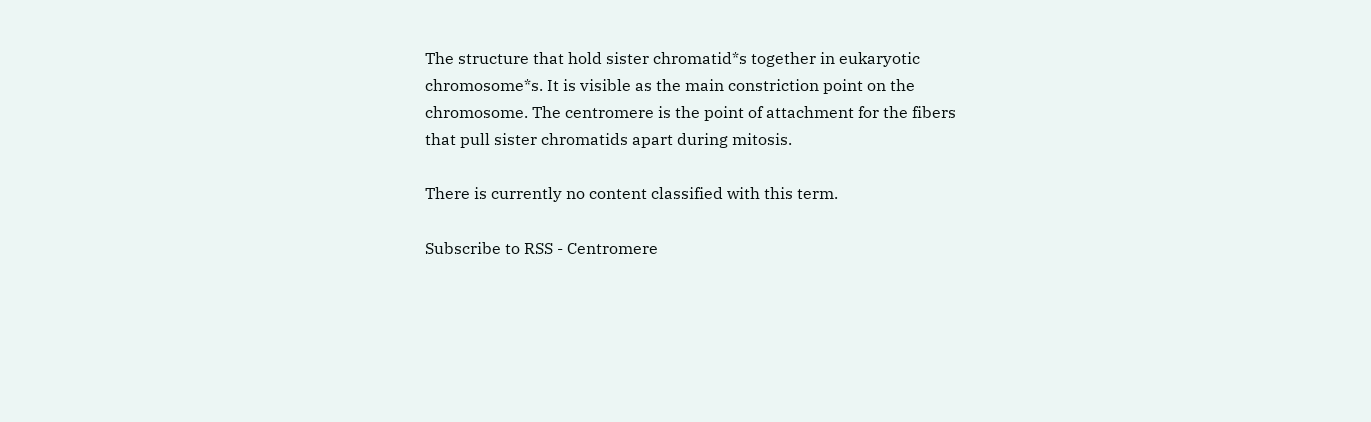The structure that hold sister chromatid*s together in eukaryotic chromosome*s. It is visible as the main constriction point on the chromosome. The centromere is the point of attachment for the fibers that pull sister chromatids apart during mitosis.

There is currently no content classified with this term.

Subscribe to RSS - Centromere